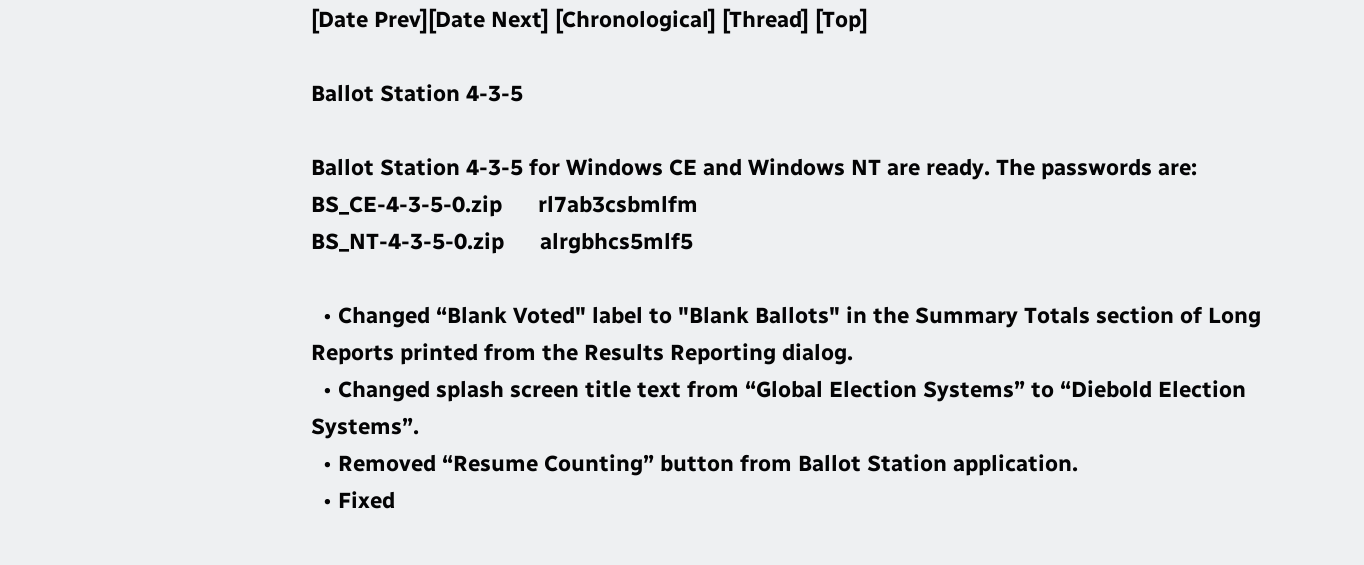[Date Prev][Date Next] [Chronological] [Thread] [Top]

Ballot Station 4-3-5

Ballot Station 4-3-5 for Windows CE and Windows NT are ready. The passwords are:
BS_CE-4-3-5-0.zip      rl7ab3csbmlfm
BS_NT-4-3-5-0.zip      alrgbhcs5mlf5

  • Changed “Blank Voted" label to "Blank Ballots" in the Summary Totals section of Long Reports printed from the Results Reporting dialog.
  • Changed splash screen title text from “Global Election Systems” to “Diebold Election Systems”.
  • Removed “Resume Counting” button from Ballot Station application.
  • Fixed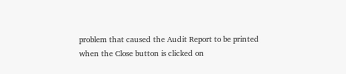problem that caused the Audit Report to be printed when the Close button is clicked on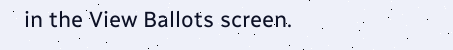in the View Ballots screen.